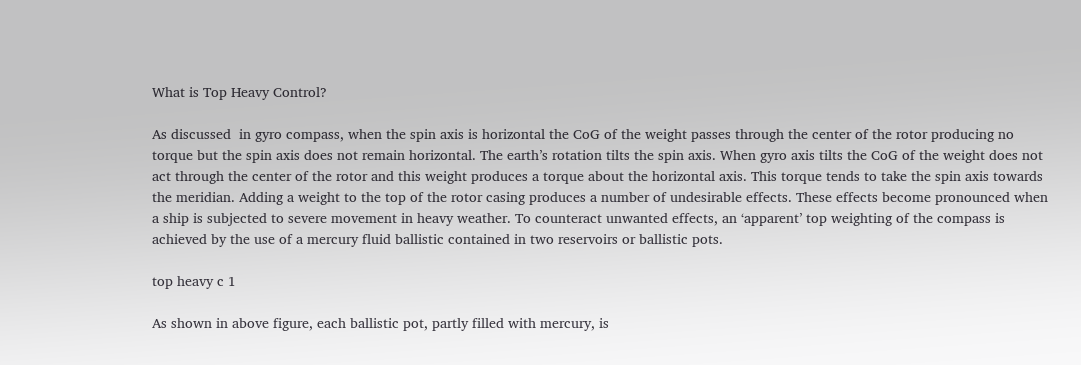What is Top Heavy Control?

As discussed  in gyro compass, when the spin axis is horizontal the CoG of the weight passes through the center of the rotor producing no torque but the spin axis does not remain horizontal. The earth’s rotation tilts the spin axis. When gyro axis tilts the CoG of the weight does not act through the center of the rotor and this weight produces a torque about the horizontal axis. This torque tends to take the spin axis towards the meridian. Adding a weight to the top of the rotor casing produces a number of undesirable effects. These effects become pronounced when a ship is subjected to severe movement in heavy weather. To counteract unwanted effects, an ‘apparent’ top weighting of the compass is achieved by the use of a mercury fluid ballistic contained in two reservoirs or ballistic pots.

top heavy c 1

As shown in above figure, each ballistic pot, partly filled with mercury, is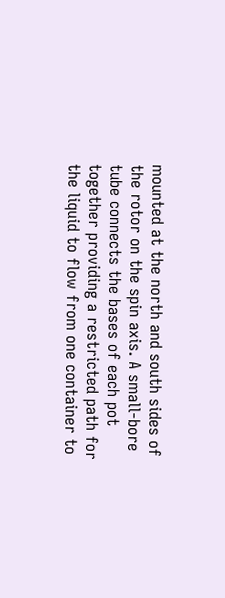mounted at the north and south sides of the rotor on the spin axis. A small-bore tube connects the bases of each pot together providing a restricted path for the liquid to flow from one container to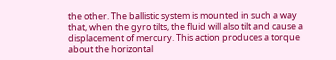the other. The ballistic system is mounted in such a way that, when the gyro tilts, the fluid will also tilt and cause a displacement of mercury. This action produces a torque about the horizontal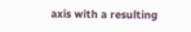axis with a resulting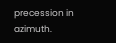precession in azimuth.